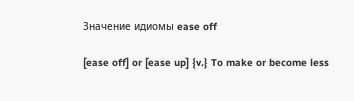Значение идиомы ease off

[ease off] or [ease up] {v.} To make or become less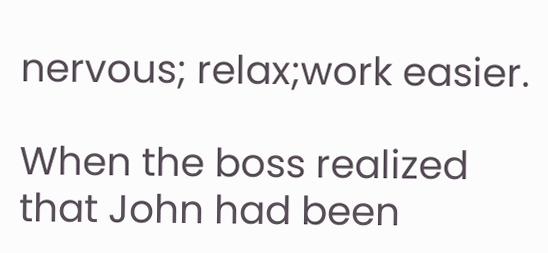nervous; relax;work easier.

When the boss realized that John had been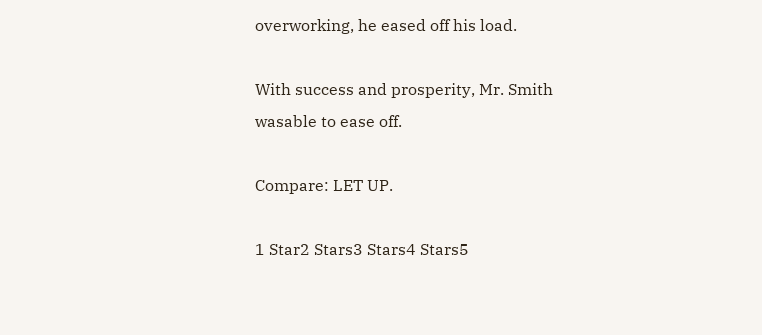overworking, he eased off his load.

With success and prosperity, Mr. Smith wasable to ease off.

Compare: LET UP.

1 Star2 Stars3 Stars4 Stars5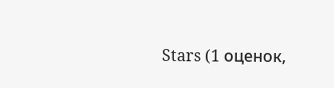Stars (1 оценок,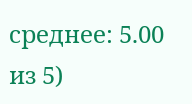среднее: 5.00 из 5)